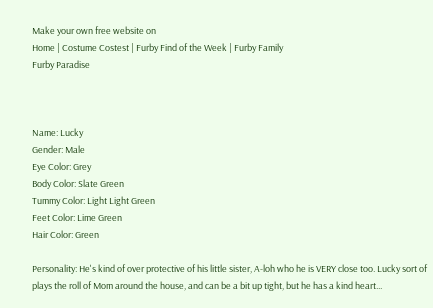Make your own free website on
Home | Costume Costest | Furby Find of the Week | Furby Family
Furby Paradise



Name: Lucky
Gender: Male
Eye Color: Grey
Body Color: Slate Green
Tummy Color: Light Light Green
Feet Color: Lime Green
Hair Color: Green

Personality: He's kind of over protective of his little sister, A-loh who he is VERY close too. Lucky sort of plays the roll of Mom around the house, and can be a bit up tight, but he has a kind heart...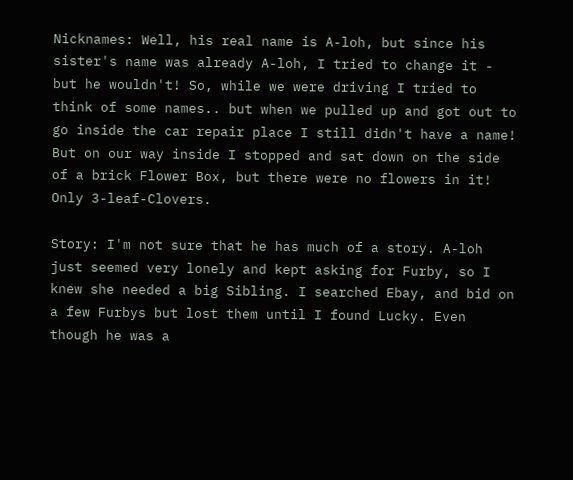Nicknames: Well, his real name is A-loh, but since his sister's name was already A-loh, I tried to change it - but he wouldn't! So, while we were driving I tried to think of some names.. but when we pulled up and got out to go inside the car repair place I still didn't have a name! But on our way inside I stopped and sat down on the side of a brick Flower Box, but there were no flowers in it! Only 3-leaf-Clovers.

Story: I'm not sure that he has much of a story. A-loh just seemed very lonely and kept asking for Furby, so I knew she needed a big Sibling. I searched Ebay, and bid on a few Furbys but lost them until I found Lucky. Even though he was a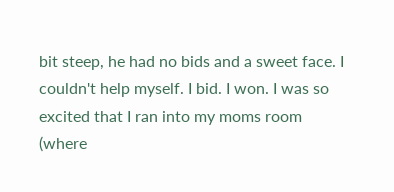bit steep, he had no bids and a sweet face. I couldn't help myself. I bid. I won. I was so excited that I ran into my moms room (where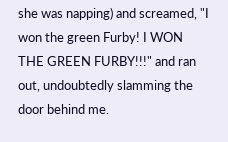she was napping) and screamed, "I won the green Furby! I WON THE GREEN FURBY!!!" and ran out, undoubtedly slamming the door behind me.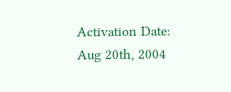Activation Date: Aug 20th, 2004